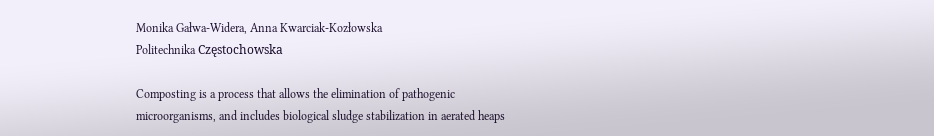Monika Gałwa-Widera, Anna Kwarciak-Kozłowska
Politechnika Częstochowska

Composting is a process that allows the elimination of pathogenic microorganisms, and includes biological sludge stabilization in aerated heaps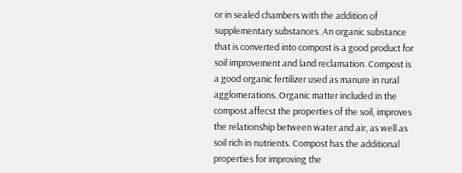or in sealed chambers with the addition of supplementary substances. An organic substance that is converted into compost is a good product for soil improvement and land reclamation. Compost is a good organic fertilizer used as manure in rural agglomerations. Organic matter included in the compost affecst the properties of the soil, improves the relationship between water and air, as well as soil rich in nutrients. Compost has the additional properties for improving the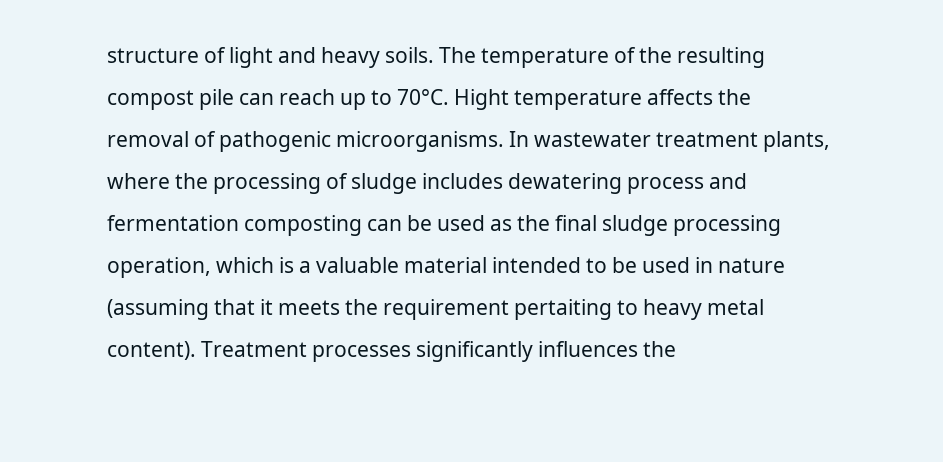structure of light and heavy soils. The temperature of the resulting compost pile can reach up to 70°C. Hight temperature affects the removal of pathogenic microorganisms. In wastewater treatment plants, where the processing of sludge includes dewatering process and fermentation composting can be used as the final sludge processing operation, which is a valuable material intended to be used in nature (assuming that it meets the requirement pertaiting to heavy metal content). Treatment processes significantly influences the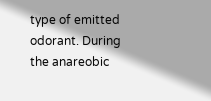type of emitted odorant. During the anareobic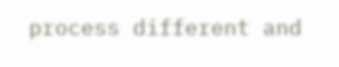process different and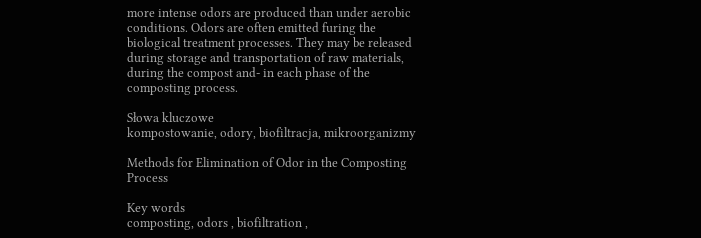more intense odors are produced than under aerobic conditions. Odors are often emitted furing the biological treatment processes. They may be released during storage and transportation of raw materials, during the compost and- in each phase of the composting process.

Słowa kluczowe
kompostowanie, odory, biofiltracja, mikroorganizmy

Methods for Elimination of Odor in the Composting Process

Key words
composting, odors , biofiltration ,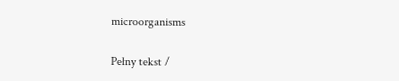microorganisms

Pełny tekst /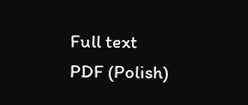Full text
PDF (Polish)